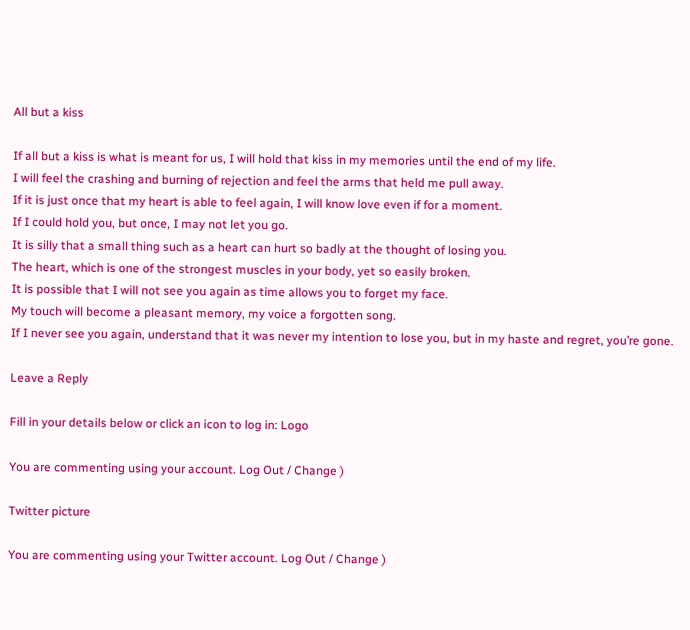All but a kiss

If all but a kiss is what is meant for us, I will hold that kiss in my memories until the end of my life.
I will feel the crashing and burning of rejection and feel the arms that held me pull away.
If it is just once that my heart is able to feel again, I will know love even if for a moment.
If I could hold you, but once, I may not let you go.
It is silly that a small thing such as a heart can hurt so badly at the thought of losing you.
The heart, which is one of the strongest muscles in your body, yet so easily broken.
It is possible that I will not see you again as time allows you to forget my face.
My touch will become a pleasant memory, my voice a forgotten song.
If I never see you again, understand that it was never my intention to lose you, but in my haste and regret, you’re gone.

Leave a Reply

Fill in your details below or click an icon to log in: Logo

You are commenting using your account. Log Out / Change )

Twitter picture

You are commenting using your Twitter account. Log Out / Change )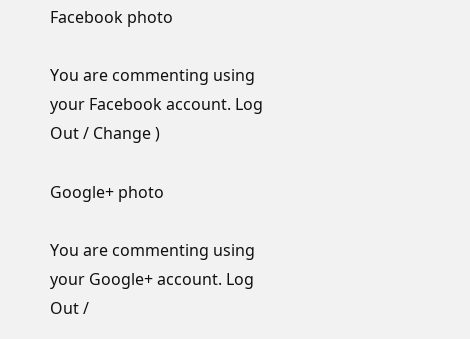Facebook photo

You are commenting using your Facebook account. Log Out / Change )

Google+ photo

You are commenting using your Google+ account. Log Out /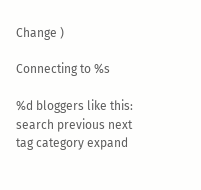Change )

Connecting to %s

%d bloggers like this:
search previous next tag category expand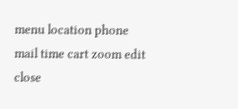menu location phone mail time cart zoom edit close